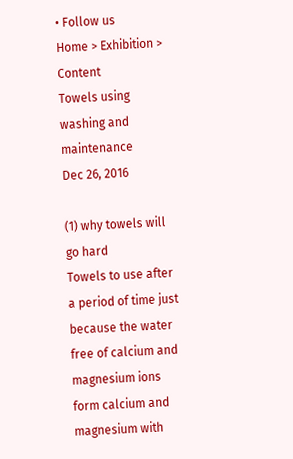• Follow us
Home > Exhibition > Content
Towels using washing and maintenance
Dec 26, 2016

(1) why towels will go hard
Towels to use after a period of time just because the water free of calcium and magnesium ions form calcium and magnesium with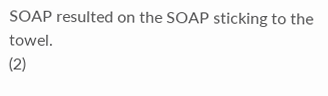SOAP resulted on the SOAP sticking to the towel.
(2)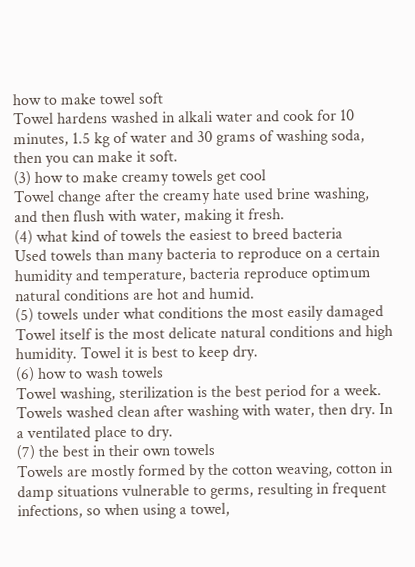how to make towel soft
Towel hardens washed in alkali water and cook for 10 minutes, 1.5 kg of water and 30 grams of washing soda, then you can make it soft.
(3) how to make creamy towels get cool
Towel change after the creamy hate used brine washing, and then flush with water, making it fresh.
(4) what kind of towels the easiest to breed bacteria
Used towels than many bacteria to reproduce on a certain humidity and temperature, bacteria reproduce optimum natural conditions are hot and humid.
(5) towels under what conditions the most easily damaged
Towel itself is the most delicate natural conditions and high humidity. Towel it is best to keep dry.
(6) how to wash towels
Towel washing, sterilization is the best period for a week. Towels washed clean after washing with water, then dry. In a ventilated place to dry.
(7) the best in their own towels
Towels are mostly formed by the cotton weaving, cotton in damp situations vulnerable to germs, resulting in frequent infections, so when using a towel,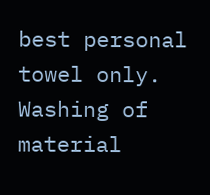best personal towel only. Washing of material